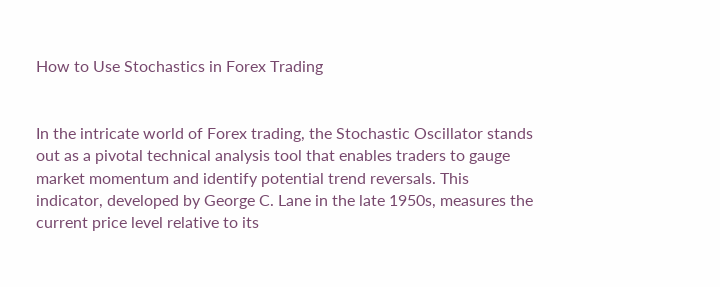How to Use Stochastics in Forex Trading


In the intricate world of Forex trading, the Stochastic Oscillator stands out as a pivotal technical analysis tool that enables traders to gauge market momentum and identify potential trend reversals. This indicator, developed by George C. Lane in the late 1950s, measures the current price level relative to its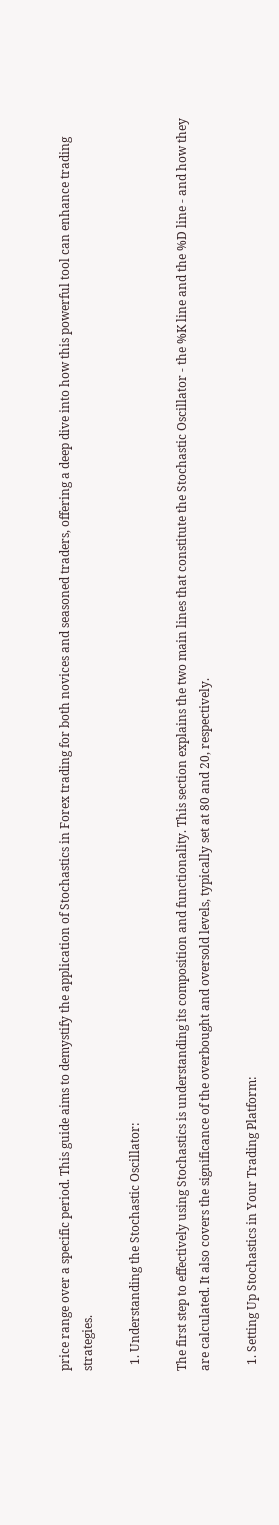price range over a specific period. This guide aims to demystify the application of Stochastics in Forex trading for both novices and seasoned traders, offering a deep dive into how this powerful tool can enhance trading strategies.

  1. Understanding the Stochastic Oscillator:

The first step to effectively using Stochastics is understanding its composition and functionality. This section explains the two main lines that constitute the Stochastic Oscillator - the %K line and the %D line - and how they are calculated. It also covers the significance of the overbought and oversold levels, typically set at 80 and 20, respectively.

  1. Setting Up Stochastics in Your Trading Platform: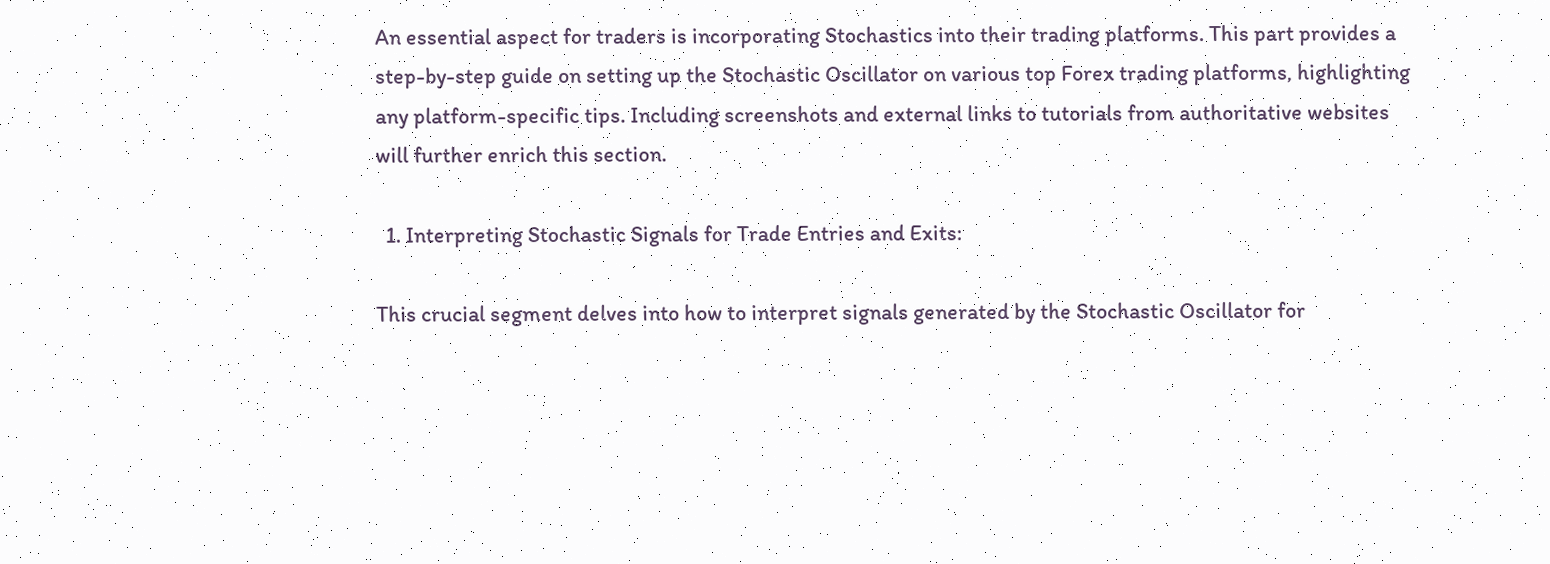An essential aspect for traders is incorporating Stochastics into their trading platforms. This part provides a step-by-step guide on setting up the Stochastic Oscillator on various top Forex trading platforms, highlighting any platform-specific tips. Including screenshots and external links to tutorials from authoritative websites will further enrich this section.

  1. Interpreting Stochastic Signals for Trade Entries and Exits:

This crucial segment delves into how to interpret signals generated by the Stochastic Oscillator for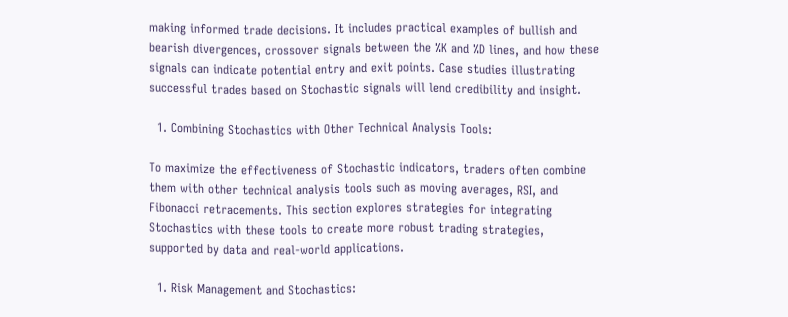making informed trade decisions. It includes practical examples of bullish and bearish divergences, crossover signals between the %K and %D lines, and how these signals can indicate potential entry and exit points. Case studies illustrating successful trades based on Stochastic signals will lend credibility and insight.

  1. Combining Stochastics with Other Technical Analysis Tools:

To maximize the effectiveness of Stochastic indicators, traders often combine them with other technical analysis tools such as moving averages, RSI, and Fibonacci retracements. This section explores strategies for integrating Stochastics with these tools to create more robust trading strategies, supported by data and real-world applications.

  1. Risk Management and Stochastics: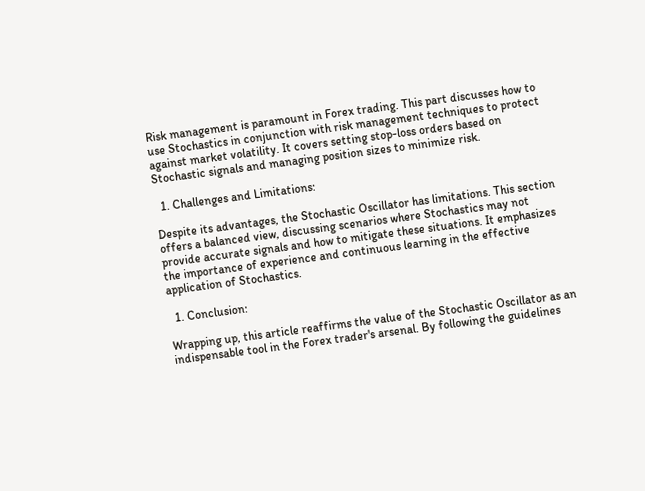Risk management is paramount in Forex trading. This part discusses how to use Stochastics in conjunction with risk management techniques to protect against market volatility. It covers setting stop-loss orders based on Stochastic signals and managing position sizes to minimize risk.

  1. Challenges and Limitations:

Despite its advantages, the Stochastic Oscillator has limitations. This section offers a balanced view, discussing scenarios where Stochastics may not provide accurate signals and how to mitigate these situations. It emphasizes the importance of experience and continuous learning in the effective application of Stochastics.

  1. Conclusion:

Wrapping up, this article reaffirms the value of the Stochastic Oscillator as an indispensable tool in the Forex trader's arsenal. By following the guidelines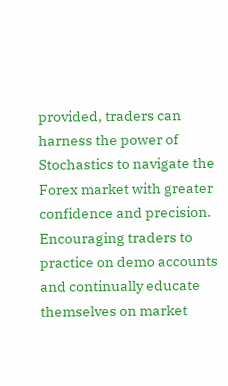provided, traders can harness the power of Stochastics to navigate the Forex market with greater confidence and precision. Encouraging traders to practice on demo accounts and continually educate themselves on market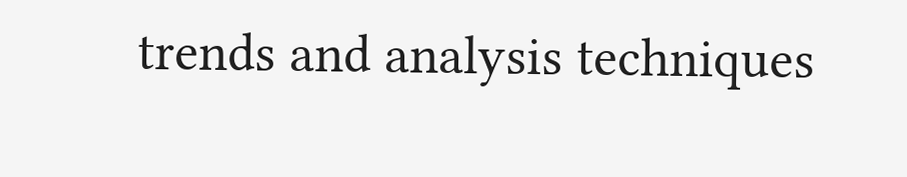trends and analysis techniques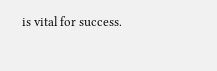is vital for success.